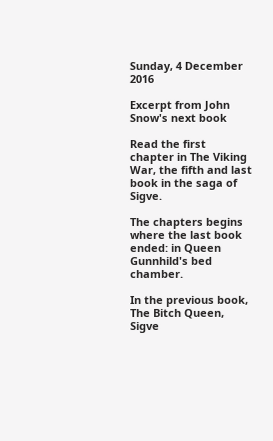Sunday, 4 December 2016

Excerpt from John Snow's next book

Read the first chapter in The Viking War, the fifth and last book in the saga of Sigve.

The chapters begins where the last book ended: in Queen Gunnhild's bed chamber.

In the previous book, The Bitch Queen, Sigve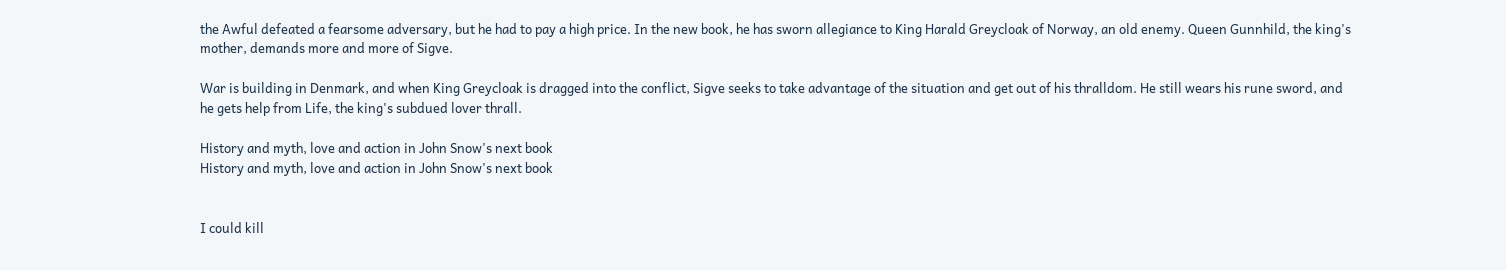the Awful defeated a fearsome adversary, but he had to pay a high price. In the new book, he has sworn allegiance to King Harald Greycloak of Norway, an old enemy. Queen Gunnhild, the king's mother, demands more and more of Sigve.

War is building in Denmark, and when King Greycloak is dragged into the conflict, Sigve seeks to take advantage of the situation and get out of his thralldom. He still wears his rune sword, and he gets help from Life, the king's subdued lover thrall.

History and myth, love and action in John Snow's next book
History and myth, love and action in John Snow's next book


I could kill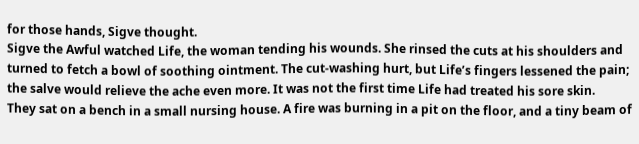for those hands, Sigve thought.
Sigve the Awful watched Life, the woman tending his wounds. She rinsed the cuts at his shoulders and turned to fetch a bowl of soothing ointment. The cut-washing hurt, but Life’s fingers lessened the pain; the salve would relieve the ache even more. It was not the first time Life had treated his sore skin.
They sat on a bench in a small nursing house. A fire was burning in a pit on the floor, and a tiny beam of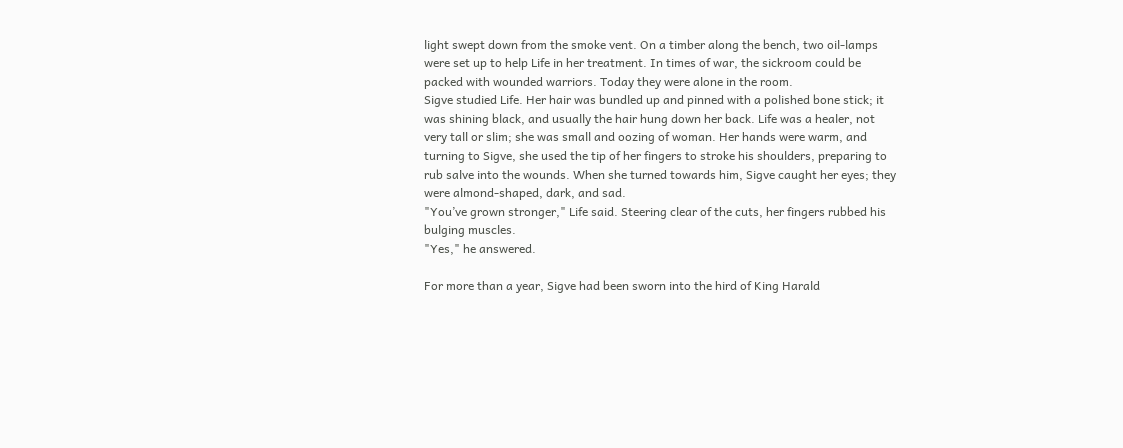light swept down from the smoke vent. On a timber along the bench, two oil-lamps were set up to help Life in her treatment. In times of war, the sickroom could be packed with wounded warriors. Today they were alone in the room.
Sigve studied Life. Her hair was bundled up and pinned with a polished bone stick; it was shining black, and usually the hair hung down her back. Life was a healer, not very tall or slim; she was small and oozing of woman. Her hands were warm, and turning to Sigve, she used the tip of her fingers to stroke his shoulders, preparing to rub salve into the wounds. When she turned towards him, Sigve caught her eyes; they were almond-shaped, dark, and sad.
"You’ve grown stronger," Life said. Steering clear of the cuts, her fingers rubbed his bulging muscles.
"Yes," he answered.

For more than a year, Sigve had been sworn into the hird of King Harald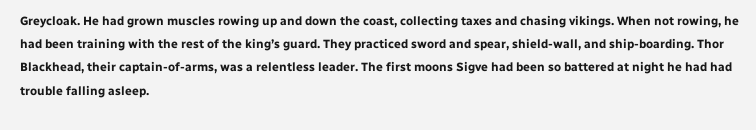Greycloak. He had grown muscles rowing up and down the coast, collecting taxes and chasing vikings. When not rowing, he had been training with the rest of the king’s guard. They practiced sword and spear, shield-wall, and ship-boarding. Thor Blackhead, their captain-of-arms, was a relentless leader. The first moons Sigve had been so battered at night he had had trouble falling asleep.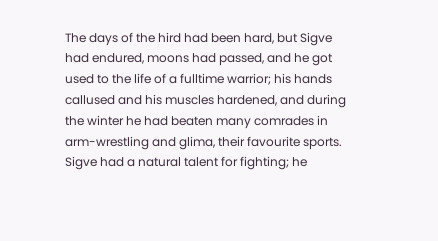The days of the hird had been hard, but Sigve had endured, moons had passed, and he got used to the life of a fulltime warrior; his hands callused and his muscles hardened, and during the winter he had beaten many comrades in arm-wrestling and glima, their favourite sports. Sigve had a natural talent for fighting; he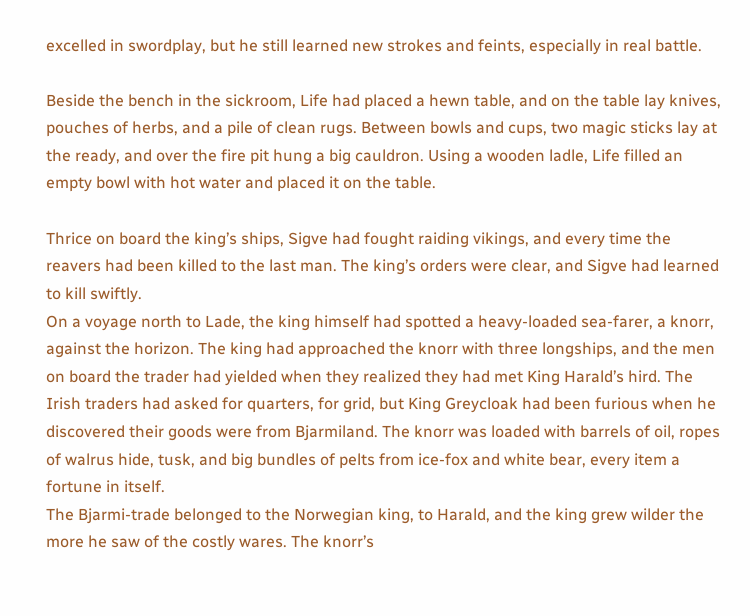excelled in swordplay, but he still learned new strokes and feints, especially in real battle.

Beside the bench in the sickroom, Life had placed a hewn table, and on the table lay knives, pouches of herbs, and a pile of clean rugs. Between bowls and cups, two magic sticks lay at the ready, and over the fire pit hung a big cauldron. Using a wooden ladle, Life filled an empty bowl with hot water and placed it on the table.

Thrice on board the king’s ships, Sigve had fought raiding vikings, and every time the reavers had been killed to the last man. The king’s orders were clear, and Sigve had learned to kill swiftly.
On a voyage north to Lade, the king himself had spotted a heavy-loaded sea-farer, a knorr, against the horizon. The king had approached the knorr with three longships, and the men on board the trader had yielded when they realized they had met King Harald’s hird. The Irish traders had asked for quarters, for grid, but King Greycloak had been furious when he discovered their goods were from Bjarmiland. The knorr was loaded with barrels of oil, ropes of walrus hide, tusk, and big bundles of pelts from ice-fox and white bear, every item a fortune in itself.
The Bjarmi-trade belonged to the Norwegian king, to Harald, and the king grew wilder the more he saw of the costly wares. The knorr’s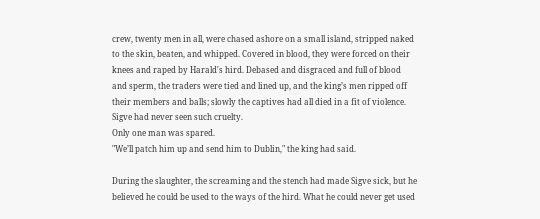crew, twenty men in all, were chased ashore on a small island, stripped naked to the skin, beaten, and whipped. Covered in blood, they were forced on their knees and raped by Harald's hird. Debased and disgraced and full of blood and sperm, the traders were tied and lined up, and the king’s men ripped off their members and balls; slowly the captives had all died in a fit of violence. Sigve had never seen such cruelty.
Only one man was spared.
"We’ll patch him up and send him to Dublin," the king had said.

During the slaughter, the screaming and the stench had made Sigve sick, but he believed he could be used to the ways of the hird. What he could never get used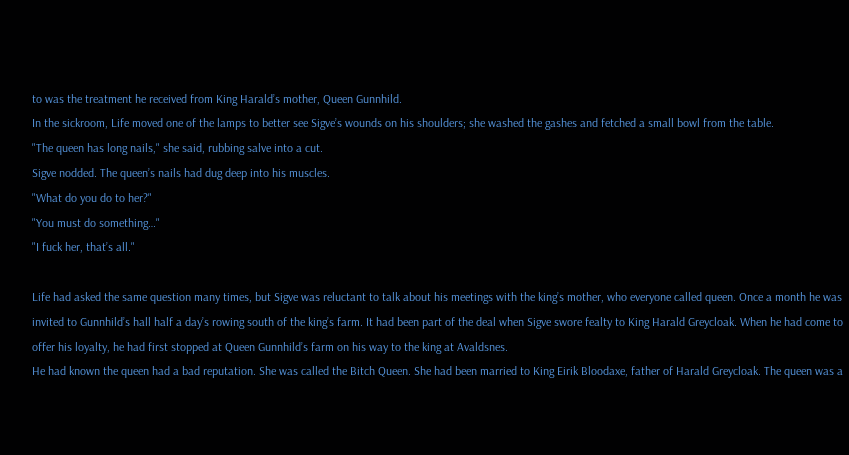to was the treatment he received from King Harald’s mother, Queen Gunnhild.
In the sickroom, Life moved one of the lamps to better see Sigve’s wounds on his shoulders; she washed the gashes and fetched a small bowl from the table.
"The queen has long nails," she said, rubbing salve into a cut.
Sigve nodded. The queen’s nails had dug deep into his muscles.
"What do you do to her?"
"You must do something…"
"I fuck her, that’s all."

Life had asked the same question many times, but Sigve was reluctant to talk about his meetings with the king’s mother, who everyone called queen. Once a month he was invited to Gunnhild’s hall half a day’s rowing south of the king’s farm. It had been part of the deal when Sigve swore fealty to King Harald Greycloak. When he had come to offer his loyalty, he had first stopped at Queen Gunnhild’s farm on his way to the king at Avaldsnes.
He had known the queen had a bad reputation. She was called the Bitch Queen. She had been married to King Eirik Bloodaxe, father of Harald Greycloak. The queen was a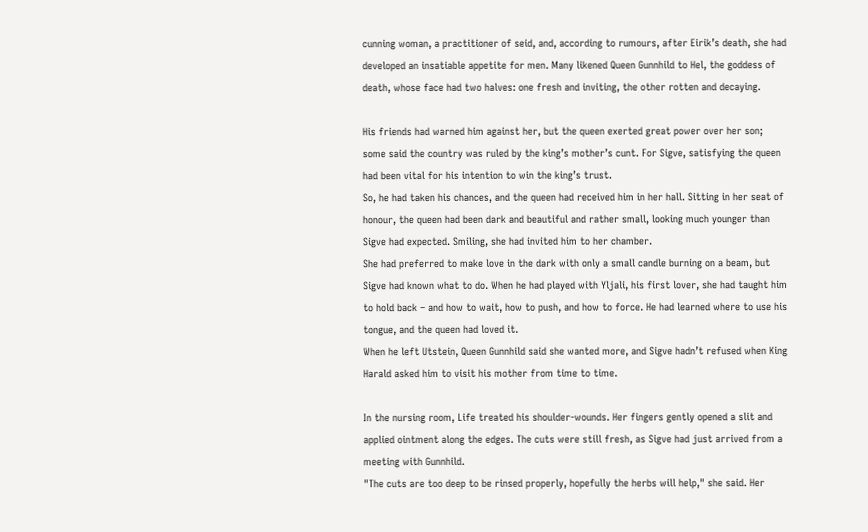cunning woman, a practitioner of seid, and, according to rumours, after Eirik’s death, she had developed an insatiable appetite for men. Many likened Queen Gunnhild to Hel, the goddess of death, whose face had two halves: one fresh and inviting, the other rotten and decaying.

His friends had warned him against her, but the queen exerted great power over her son; some said the country was ruled by the king’s mother’s cunt. For Sigve, satisfying the queen had been vital for his intention to win the king’s trust.
So, he had taken his chances, and the queen had received him in her hall. Sitting in her seat of honour, the queen had been dark and beautiful and rather small, looking much younger than Sigve had expected. Smiling, she had invited him to her chamber.
She had preferred to make love in the dark with only a small candle burning on a beam, but Sigve had known what to do. When he had played with Yljali, his first lover, she had taught him to hold back – and how to wait, how to push, and how to force. He had learned where to use his tongue, and the queen had loved it.
When he left Utstein, Queen Gunnhild said she wanted more, and Sigve hadn’t refused when King Harald asked him to visit his mother from time to time.

In the nursing room, Life treated his shoulder-wounds. Her fingers gently opened a slit and applied ointment along the edges. The cuts were still fresh, as Sigve had just arrived from a meeting with Gunnhild.
"The cuts are too deep to be rinsed properly, hopefully the herbs will help," she said. Her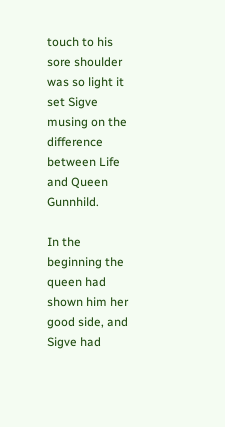touch to his sore shoulder was so light it set Sigve musing on the difference between Life and Queen Gunnhild.

In the beginning the queen had shown him her good side, and Sigve had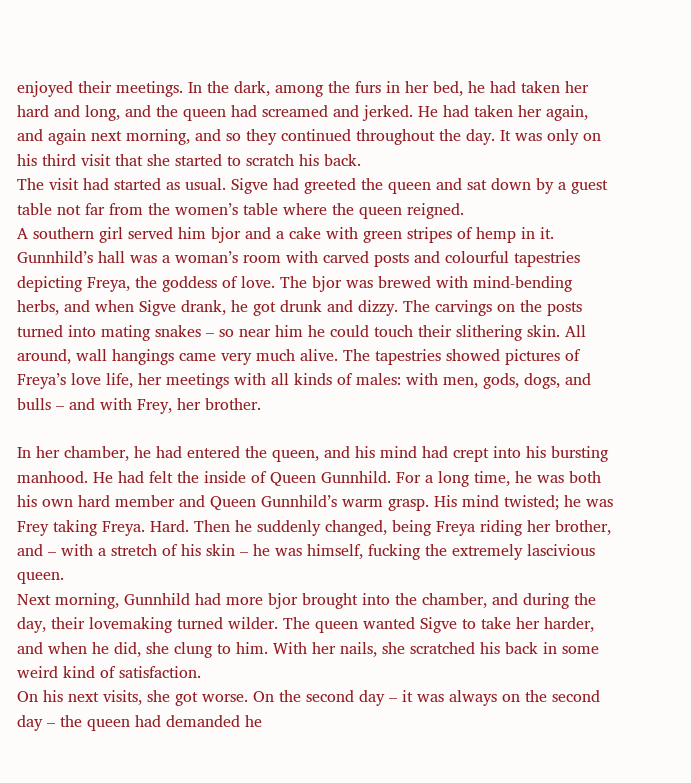enjoyed their meetings. In the dark, among the furs in her bed, he had taken her hard and long, and the queen had screamed and jerked. He had taken her again, and again next morning, and so they continued throughout the day. It was only on his third visit that she started to scratch his back.
The visit had started as usual. Sigve had greeted the queen and sat down by a guest table not far from the women’s table where the queen reigned.
A southern girl served him bjor and a cake with green stripes of hemp in it. Gunnhild’s hall was a woman’s room with carved posts and colourful tapestries depicting Freya, the goddess of love. The bjor was brewed with mind-bending herbs, and when Sigve drank, he got drunk and dizzy. The carvings on the posts turned into mating snakes – so near him he could touch their slithering skin. All around, wall hangings came very much alive. The tapestries showed pictures of Freya’s love life, her meetings with all kinds of males: with men, gods, dogs, and bulls – and with Frey, her brother.

In her chamber, he had entered the queen, and his mind had crept into his bursting manhood. He had felt the inside of Queen Gunnhild. For a long time, he was both his own hard member and Queen Gunnhild’s warm grasp. His mind twisted; he was Frey taking Freya. Hard. Then he suddenly changed, being Freya riding her brother, and – with a stretch of his skin – he was himself, fucking the extremely lascivious queen.
Next morning, Gunnhild had more bjor brought into the chamber, and during the day, their lovemaking turned wilder. The queen wanted Sigve to take her harder, and when he did, she clung to him. With her nails, she scratched his back in some weird kind of satisfaction.
On his next visits, she got worse. On the second day – it was always on the second day – the queen had demanded he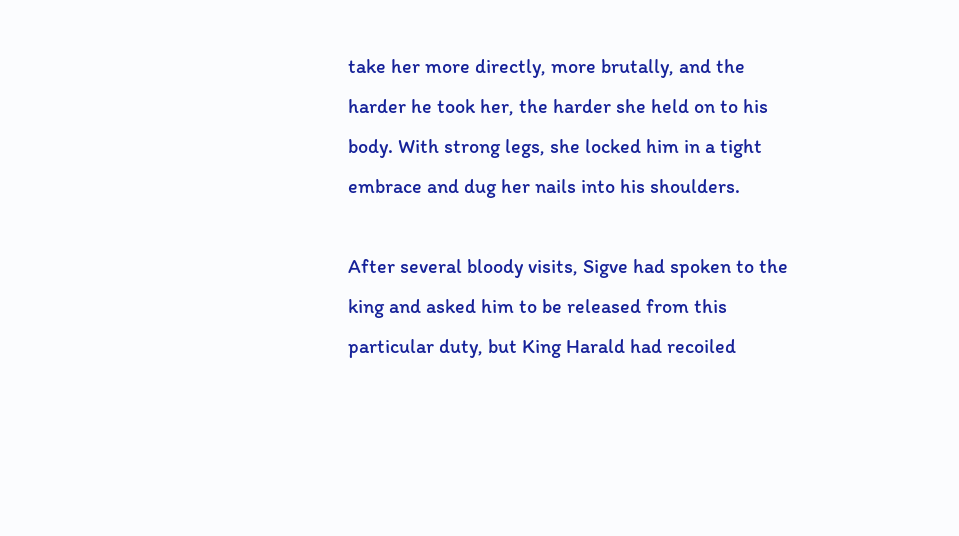take her more directly, more brutally, and the harder he took her, the harder she held on to his body. With strong legs, she locked him in a tight embrace and dug her nails into his shoulders.

After several bloody visits, Sigve had spoken to the king and asked him to be released from this particular duty, but King Harald had recoiled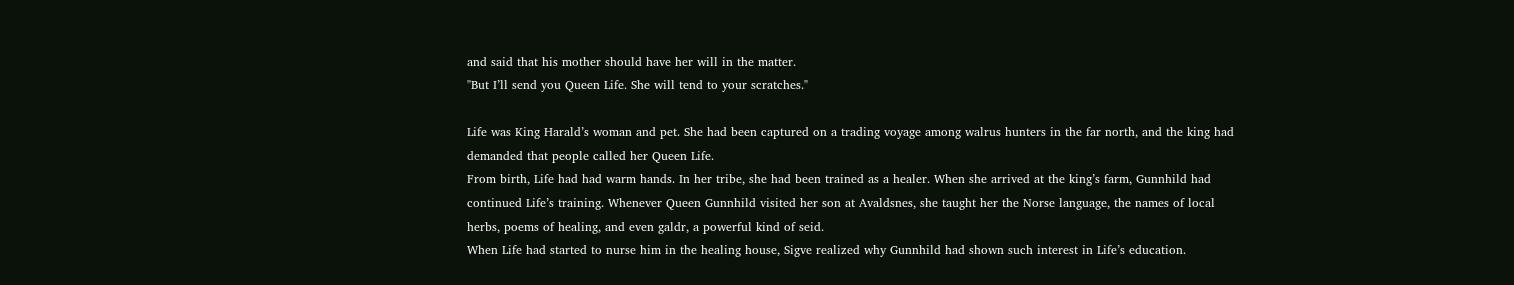and said that his mother should have her will in the matter.
"But I’ll send you Queen Life. She will tend to your scratches."

Life was King Harald’s woman and pet. She had been captured on a trading voyage among walrus hunters in the far north, and the king had demanded that people called her Queen Life.
From birth, Life had had warm hands. In her tribe, she had been trained as a healer. When she arrived at the king’s farm, Gunnhild had continued Life’s training. Whenever Queen Gunnhild visited her son at Avaldsnes, she taught her the Norse language, the names of local herbs, poems of healing, and even galdr, a powerful kind of seid.
When Life had started to nurse him in the healing house, Sigve realized why Gunnhild had shown such interest in Life’s education.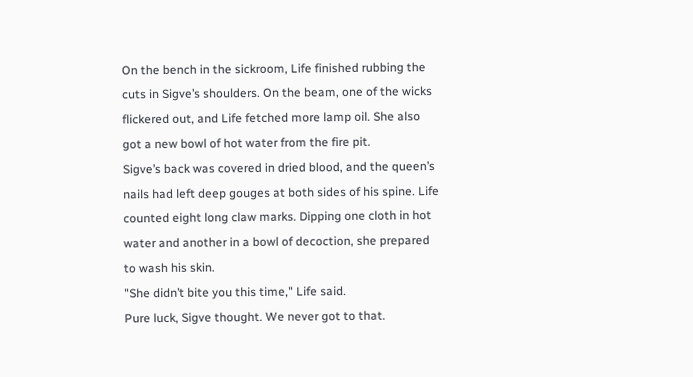On the bench in the sickroom, Life finished rubbing the cuts in Sigve’s shoulders. On the beam, one of the wicks flickered out, and Life fetched more lamp oil. She also got a new bowl of hot water from the fire pit.
Sigve’s back was covered in dried blood, and the queen’s nails had left deep gouges at both sides of his spine. Life counted eight long claw marks. Dipping one cloth in hot water and another in a bowl of decoction, she prepared to wash his skin.
"She didn’t bite you this time," Life said.
Pure luck, Sigve thought. We never got to that.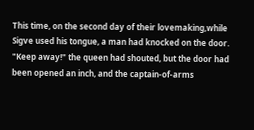This time, on the second day of their lovemaking,while Sigve used his tongue, a man had knocked on the door.
"Keep away!" the queen had shouted, but the door had been opened an inch, and the captain-of-arms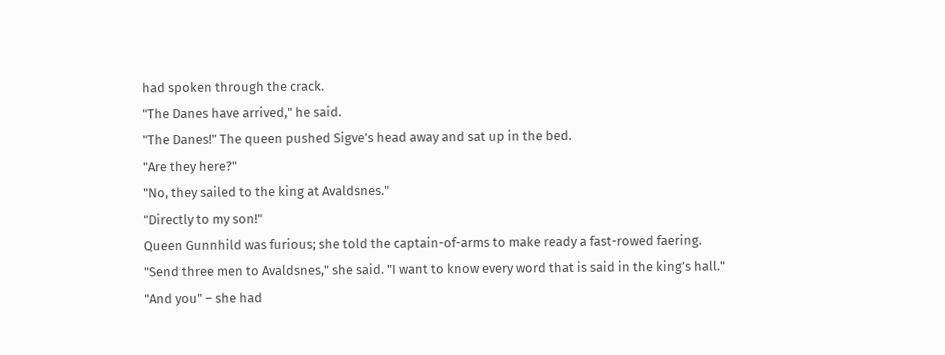had spoken through the crack.
"The Danes have arrived," he said.
"The Danes!" The queen pushed Sigve’s head away and sat up in the bed.
"Are they here?"
"No, they sailed to the king at Avaldsnes."
"Directly to my son!"
Queen Gunnhild was furious; she told the captain-of-arms to make ready a fast-rowed faering.
"Send three men to Avaldsnes," she said. "I want to know every word that is said in the king’s hall."
"And you" – she had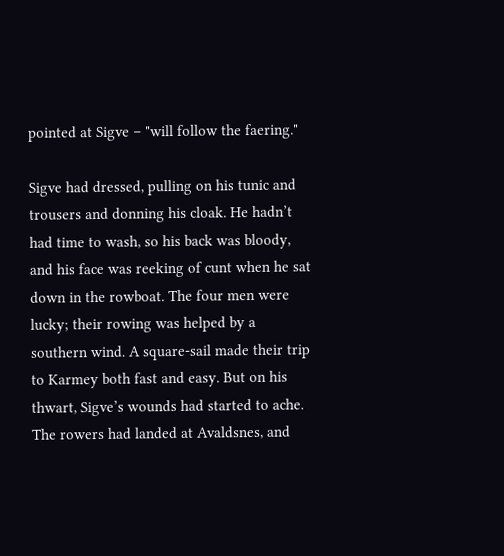pointed at Sigve – "will follow the faering."

Sigve had dressed, pulling on his tunic and trousers and donning his cloak. He hadn’t had time to wash, so his back was bloody, and his face was reeking of cunt when he sat down in the rowboat. The four men were lucky; their rowing was helped by a southern wind. A square-sail made their trip to Karmey both fast and easy. But on his thwart, Sigve’s wounds had started to ache.
The rowers had landed at Avaldsnes, and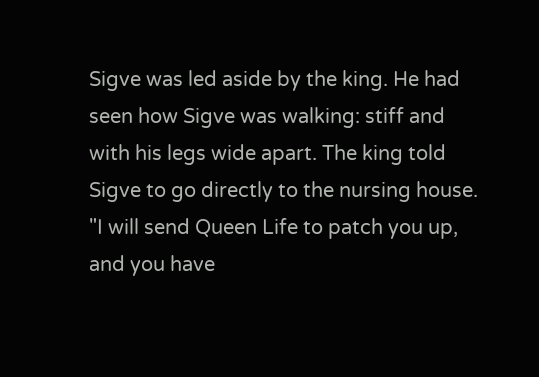Sigve was led aside by the king. He had seen how Sigve was walking: stiff and with his legs wide apart. The king told Sigve to go directly to the nursing house.
"I will send Queen Life to patch you up, and you have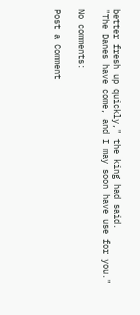better fresh up quickly," the king had said.
"The Danes have come, and I may soon have use for you."

No comments:

Post a Comment